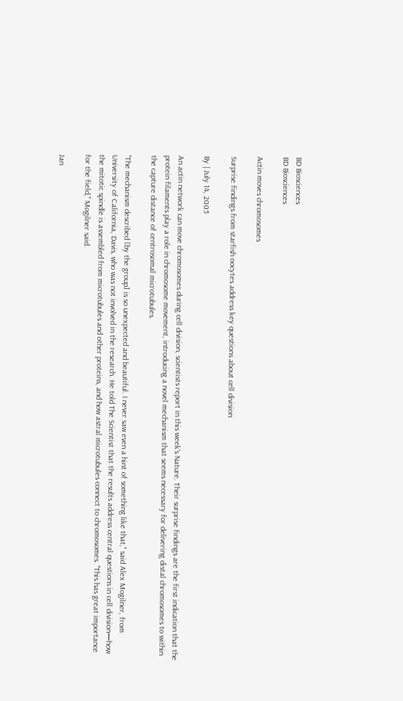BD Biosciences
BD Biosciences

Actin moves chromosomes

Surprise findings from starfish oocytes address key questions about cell division

By | July 14, 2005

An actin network can move chromosomes during cell division, scientists report in this week's Nature. Their surprise findings are the first indication that the protein filaments play a role in chromosome movement, introducing a novel mechanism that seems necessary for delivering distal chromosomes to within the capture distance of centrosomal microtubules.

"The mechanism described [by the group] is so unexpected and beautiful. I never saw even a hint of something like that," said Alex Mogilner, from University of California, Davis, who was not involved in the research. He told The Scientist that the results address central questions in cell division—how the mitotic spindle is assembled from microtubules and other proteins, and how astral microtubules connect to chromosomes. "This has great importance for the field," Mogilner said.

Jan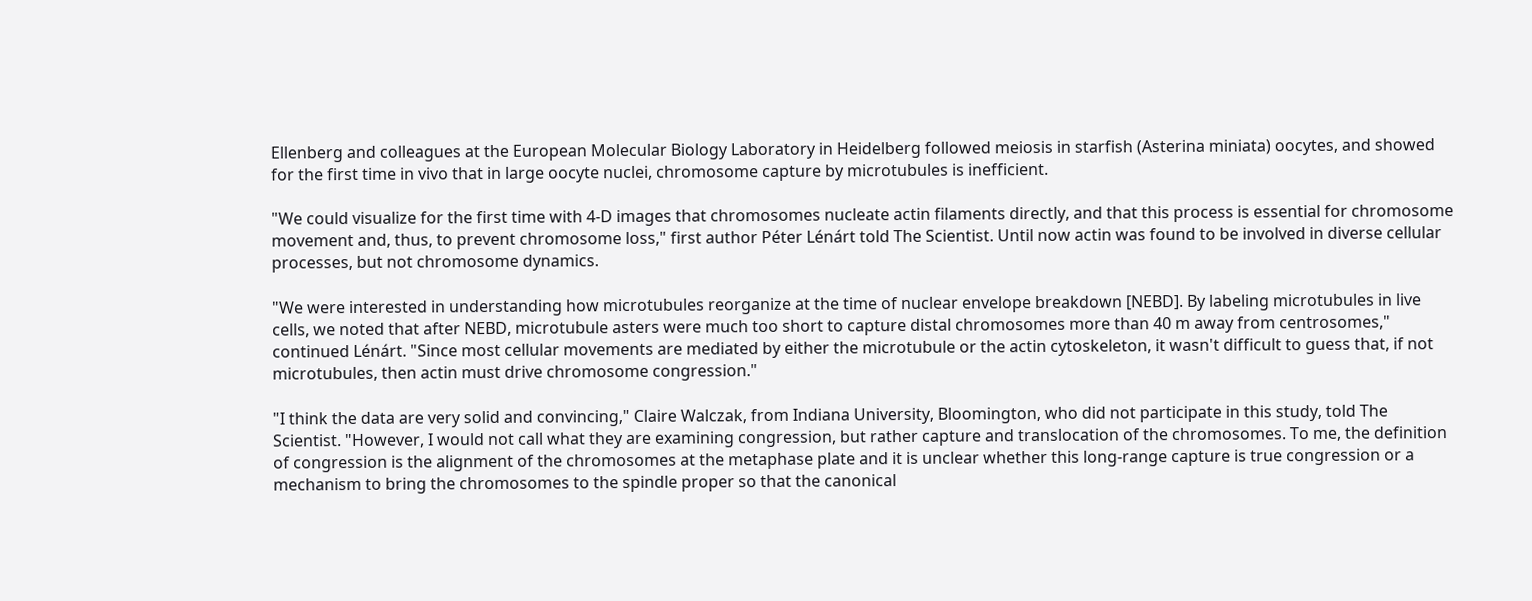Ellenberg and colleagues at the European Molecular Biology Laboratory in Heidelberg followed meiosis in starfish (Asterina miniata) oocytes, and showed for the first time in vivo that in large oocyte nuclei, chromosome capture by microtubules is inefficient.

"We could visualize for the first time with 4-D images that chromosomes nucleate actin filaments directly, and that this process is essential for chromosome movement and, thus, to prevent chromosome loss," first author Péter Lénárt told The Scientist. Until now actin was found to be involved in diverse cellular processes, but not chromosome dynamics.

"We were interested in understanding how microtubules reorganize at the time of nuclear envelope breakdown [NEBD]. By labeling microtubules in live cells, we noted that after NEBD, microtubule asters were much too short to capture distal chromosomes more than 40 m away from centrosomes," continued Lénárt. "Since most cellular movements are mediated by either the microtubule or the actin cytoskeleton, it wasn't difficult to guess that, if not microtubules, then actin must drive chromosome congression."

"I think the data are very solid and convincing," Claire Walczak, from Indiana University, Bloomington, who did not participate in this study, told The Scientist. "However, I would not call what they are examining congression, but rather capture and translocation of the chromosomes. To me, the definition of congression is the alignment of the chromosomes at the metaphase plate and it is unclear whether this long-range capture is true congression or a mechanism to bring the chromosomes to the spindle proper so that the canonical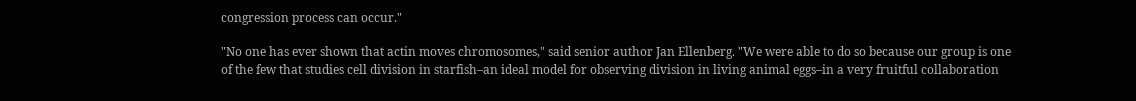congression process can occur."

"No one has ever shown that actin moves chromosomes," said senior author Jan Ellenberg. "We were able to do so because our group is one of the few that studies cell division in starfish–an ideal model for observing division in living animal eggs–in a very fruitful collaboration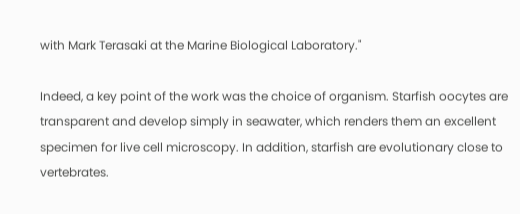with Mark Terasaki at the Marine Biological Laboratory."

Indeed, a key point of the work was the choice of organism. Starfish oocytes are transparent and develop simply in seawater, which renders them an excellent specimen for live cell microscopy. In addition, starfish are evolutionary close to vertebrates.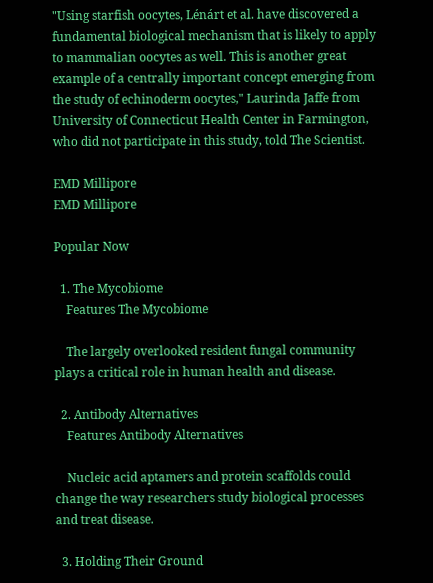"Using starfish oocytes, Lénárt et al. have discovered a fundamental biological mechanism that is likely to apply to mammalian oocytes as well. This is another great example of a centrally important concept emerging from the study of echinoderm oocytes," Laurinda Jaffe from University of Connecticut Health Center in Farmington, who did not participate in this study, told The Scientist.

EMD Millipore
EMD Millipore

Popular Now

  1. The Mycobiome
    Features The Mycobiome

    The largely overlooked resident fungal community plays a critical role in human health and disease.

  2. Antibody Alternatives
    Features Antibody Alternatives

    Nucleic acid aptamers and protein scaffolds could change the way researchers study biological processes and treat disease.

  3. Holding Their Ground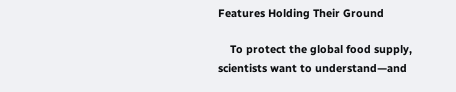Features Holding Their Ground

    To protect the global food supply, scientists want to understand—and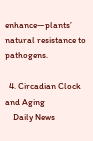enhance—plants’ natural resistance to pathogens.

  4. Circadian Clock and Aging
    Daily News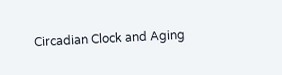Circadian Clock and Aging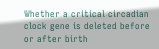Whether a critical circadian clock gene is deleted before or after birth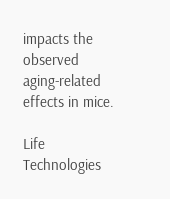impacts the observed aging-related effects in mice.

Life Technologies